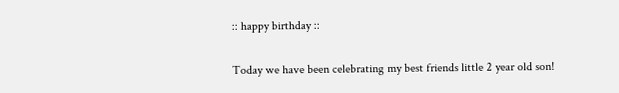:: happy birthday ::

Today we have been celebrating my best friends little 2 year old son!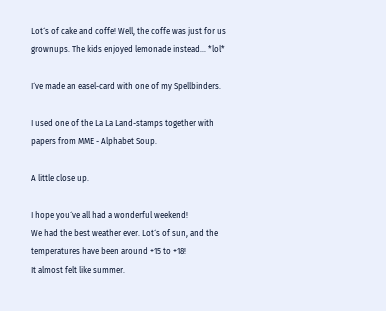Lot´s of cake and coffe! Well, the coffe was just for us grownups. The kids enjoyed lemonade instead... *lol*

I´ve made an easel-card with one of my Spellbinders.

I used one of the La La Land-stamps together with papers from MME - Alphabet Soup.

A little close up.

I hope you´ve all had a wonderful weekend!
We had the best weather ever. Lot´s of sun, and the temperatures have been around +15 to +18!
It almost felt like summer.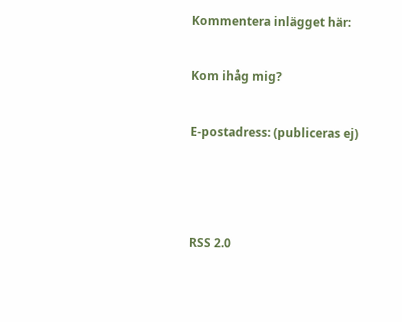Kommentera inlägget här:

Kom ihåg mig?

E-postadress: (publiceras ej)



RSS 2.0